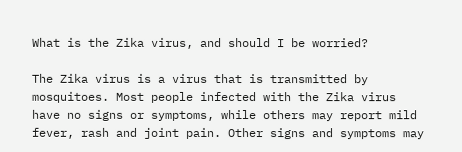What is the Zika virus, and should I be worried?

The Zika virus is a virus that is transmitted by mosquitoes. Most people infected with the Zika virus have no signs or symptoms, while others may report mild fever, rash and joint pain. Other signs and symptoms may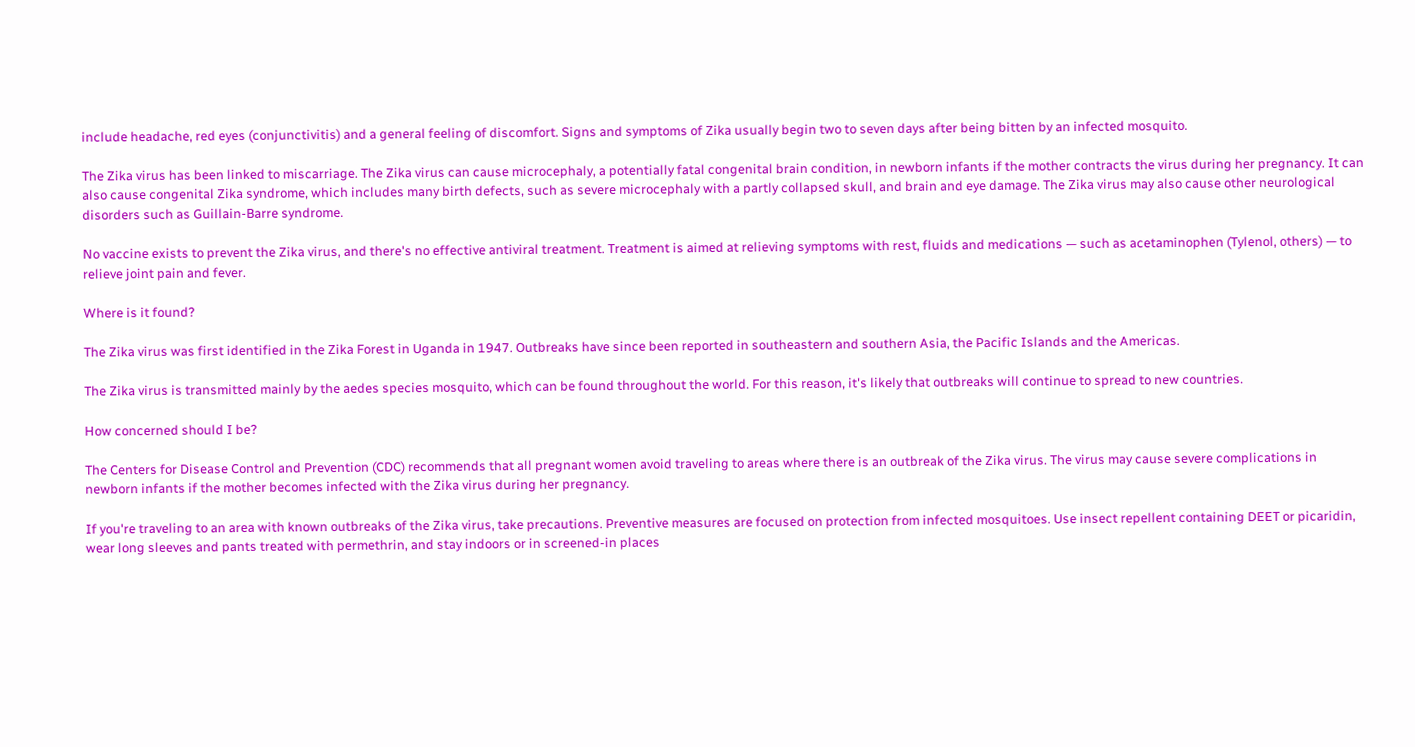include headache, red eyes (conjunctivitis) and a general feeling of discomfort. Signs and symptoms of Zika usually begin two to seven days after being bitten by an infected mosquito.

The Zika virus has been linked to miscarriage. The Zika virus can cause microcephaly, a potentially fatal congenital brain condition, in newborn infants if the mother contracts the virus during her pregnancy. It can also cause congenital Zika syndrome, which includes many birth defects, such as severe microcephaly with a partly collapsed skull, and brain and eye damage. The Zika virus may also cause other neurological disorders such as Guillain-Barre syndrome.

No vaccine exists to prevent the Zika virus, and there's no effective antiviral treatment. Treatment is aimed at relieving symptoms with rest, fluids and medications — such as acetaminophen (Tylenol, others) — to relieve joint pain and fever.

Where is it found?

The Zika virus was first identified in the Zika Forest in Uganda in 1947. Outbreaks have since been reported in southeastern and southern Asia, the Pacific Islands and the Americas.

The Zika virus is transmitted mainly by the aedes species mosquito, which can be found throughout the world. For this reason, it's likely that outbreaks will continue to spread to new countries.

How concerned should I be?

The Centers for Disease Control and Prevention (CDC) recommends that all pregnant women avoid traveling to areas where there is an outbreak of the Zika virus. The virus may cause severe complications in newborn infants if the mother becomes infected with the Zika virus during her pregnancy.

If you're traveling to an area with known outbreaks of the Zika virus, take precautions. Preventive measures are focused on protection from infected mosquitoes. Use insect repellent containing DEET or picaridin, wear long sleeves and pants treated with permethrin, and stay indoors or in screened-in places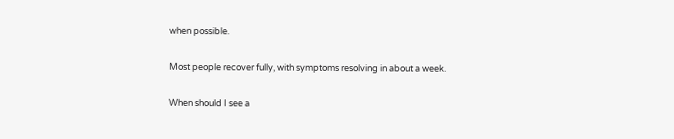when possible.

Most people recover fully, with symptoms resolving in about a week.

When should I see a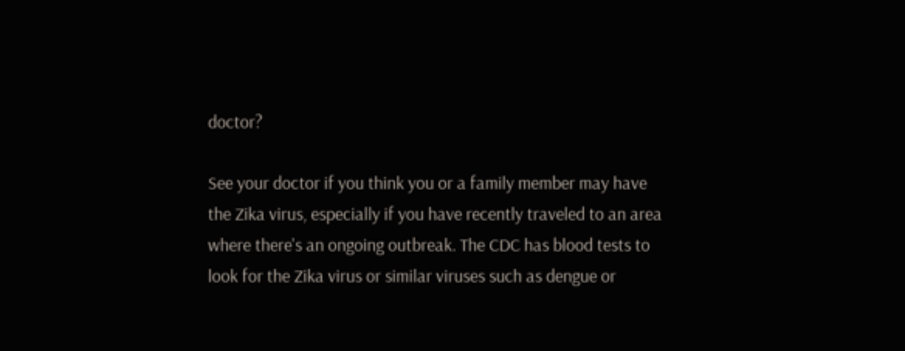doctor?

See your doctor if you think you or a family member may have the Zika virus, especially if you have recently traveled to an area where there's an ongoing outbreak. The CDC has blood tests to look for the Zika virus or similar viruses such as dengue or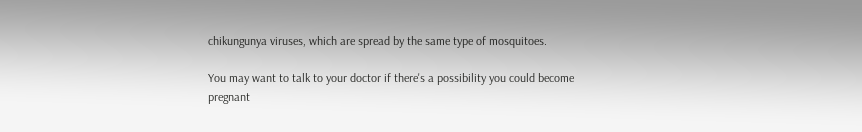chikungunya viruses, which are spread by the same type of mosquitoes.

You may want to talk to your doctor if there's a possibility you could become pregnant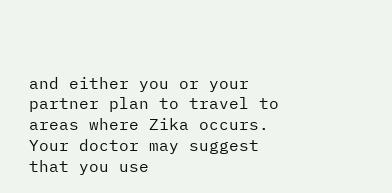and either you or your partner plan to travel to areas where Zika occurs. Your doctor may suggest that you use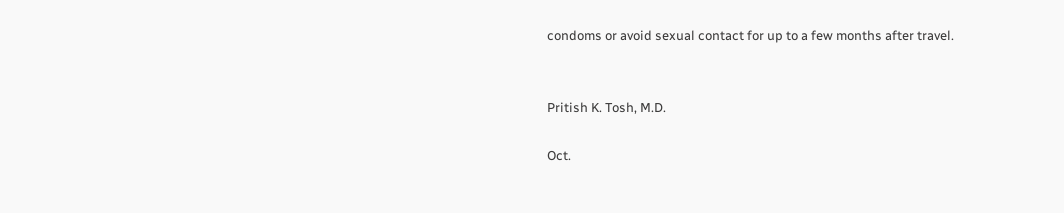condoms or avoid sexual contact for up to a few months after travel.


Pritish K. Tosh, M.D.

Oct.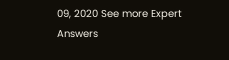09, 2020 See more Expert Answers